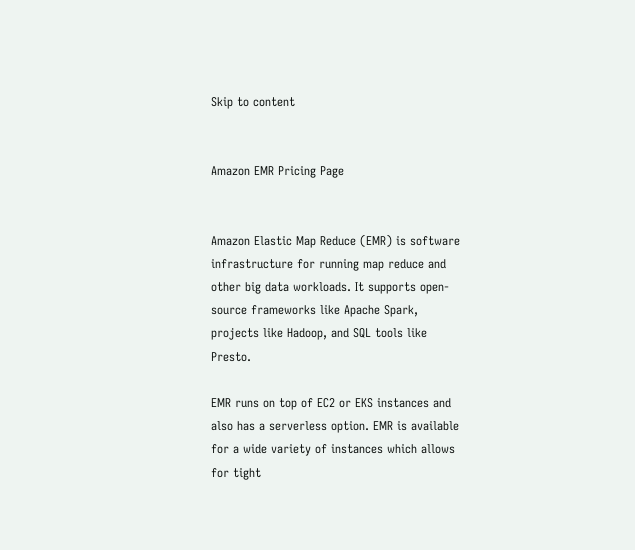Skip to content


Amazon EMR Pricing Page


Amazon Elastic Map Reduce (EMR) is software infrastructure for running map reduce and other big data workloads. It supports open-source frameworks like Apache Spark, projects like Hadoop, and SQL tools like Presto.

EMR runs on top of EC2 or EKS instances and also has a serverless option. EMR is available for a wide variety of instances which allows for tight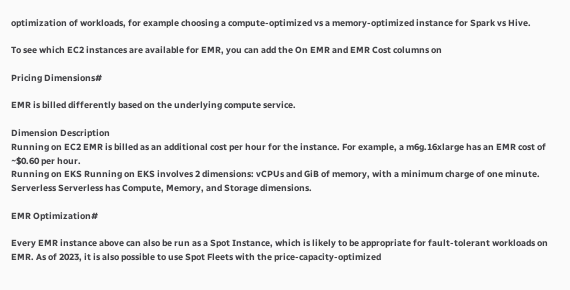optimization of workloads, for example choosing a compute-optimized vs a memory-optimized instance for Spark vs Hive.

To see which EC2 instances are available for EMR, you can add the On EMR and EMR Cost columns on

Pricing Dimensions#

EMR is billed differently based on the underlying compute service.

Dimension Description
Running on EC2 EMR is billed as an additional cost per hour for the instance. For example, a m6g.16xlarge has an EMR cost of ~$0.60 per hour.
Running on EKS Running on EKS involves 2 dimensions: vCPUs and GiB of memory, with a minimum charge of one minute.
Serverless Serverless has Compute, Memory, and Storage dimensions.

EMR Optimization#

Every EMR instance above can also be run as a Spot Instance, which is likely to be appropriate for fault-tolerant workloads on EMR. As of 2023, it is also possible to use Spot Fleets with the price-capacity-optimized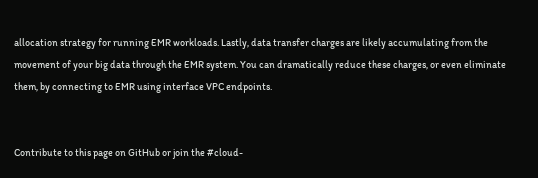allocation strategy for running EMR workloads. Lastly, data transfer charges are likely accumulating from the movement of your big data through the EMR system. You can dramatically reduce these charges, or even eliminate them, by connecting to EMR using interface VPC endpoints.


Contribute to this page on GitHub or join the #cloud-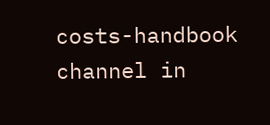costs-handbook channel in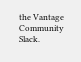the Vantage Community Slack.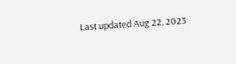Last updated Aug 22, 2023